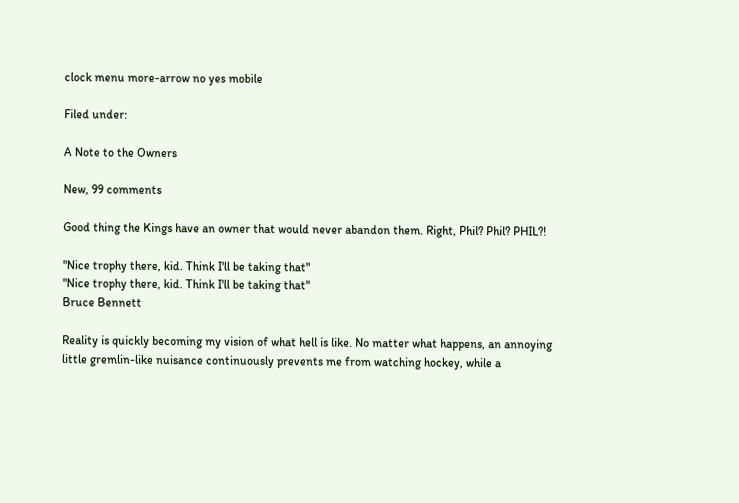clock menu more-arrow no yes mobile

Filed under:

A Note to the Owners

New, 99 comments

Good thing the Kings have an owner that would never abandon them. Right, Phil? Phil? PHIL?!

"Nice trophy there, kid. Think I'll be taking that"
"Nice trophy there, kid. Think I'll be taking that"
Bruce Bennett

Reality is quickly becoming my vision of what hell is like. No matter what happens, an annoying little gremlin-like nuisance continuously prevents me from watching hockey, while a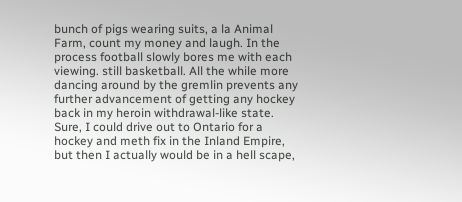bunch of pigs wearing suits, a la Animal Farm, count my money and laugh. In the process football slowly bores me with each viewing. still basketball. All the while more dancing around by the gremlin prevents any further advancement of getting any hockey back in my heroin withdrawal-like state. Sure, I could drive out to Ontario for a hockey and meth fix in the Inland Empire, but then I actually would be in a hell scape,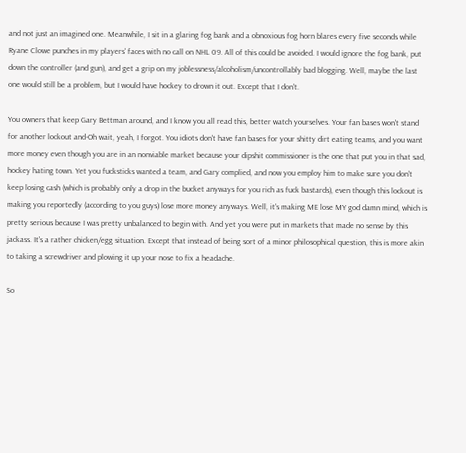and not just an imagined one. Meanwhile, I sit in a glaring fog bank and a obnoxious fog horn blares every five seconds while Ryane Clowe punches in my players' faces with no call on NHL 09. All of this could be avoided. I would ignore the fog bank, put down the controller (and gun), and get a grip on my joblessness/alcoholism/uncontrollably bad blogging. Well, maybe the last one would still be a problem, but I would have hockey to drown it out. Except that I don't.

You owners that keep Gary Bettman around, and I know you all read this, better watch yourselves. Your fan bases won't stand for another lockout and-Oh wait, yeah, I forgot. You idiots don't have fan bases for your shitty dirt eating teams, and you want more money even though you are in an nonviable market because your dipshit commissioner is the one that put you in that sad, hockey hating town. Yet you fucksticks wanted a team, and Gary complied, and now you employ him to make sure you don't keep losing cash (which is probably only a drop in the bucket anyways for you rich as fuck bastards), even though this lockout is making you reportedly (according to you guys) lose more money anyways. Well, it's making ME lose MY god damn mind, which is pretty serious because I was pretty unbalanced to begin with. And yet you were put in markets that made no sense by this jackass. It's a rather chicken/egg situation. Except that instead of being sort of a minor philosophical question, this is more akin to taking a screwdriver and plowing it up your nose to fix a headache.

So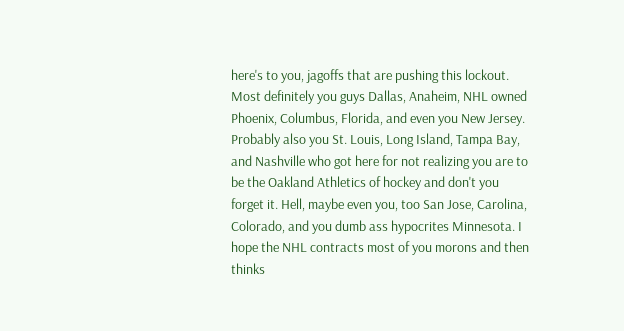here's to you, jagoffs that are pushing this lockout. Most definitely you guys Dallas, Anaheim, NHL owned Phoenix, Columbus, Florida, and even you New Jersey. Probably also you St. Louis, Long Island, Tampa Bay, and Nashville who got here for not realizing you are to be the Oakland Athletics of hockey and don't you forget it. Hell, maybe even you, too San Jose, Carolina, Colorado, and you dumb ass hypocrites Minnesota. I hope the NHL contracts most of you morons and then thinks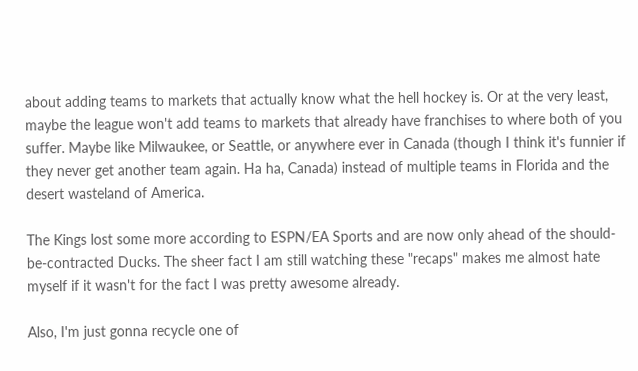about adding teams to markets that actually know what the hell hockey is. Or at the very least, maybe the league won't add teams to markets that already have franchises to where both of you suffer. Maybe like Milwaukee, or Seattle, or anywhere ever in Canada (though I think it's funnier if they never get another team again. Ha ha, Canada) instead of multiple teams in Florida and the desert wasteland of America.

The Kings lost some more according to ESPN/EA Sports and are now only ahead of the should-be-contracted Ducks. The sheer fact I am still watching these "recaps" makes me almost hate myself if it wasn't for the fact I was pretty awesome already.

Also, I'm just gonna recycle one of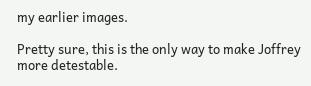my earlier images.

Pretty sure, this is the only way to make Joffrey more detestable.